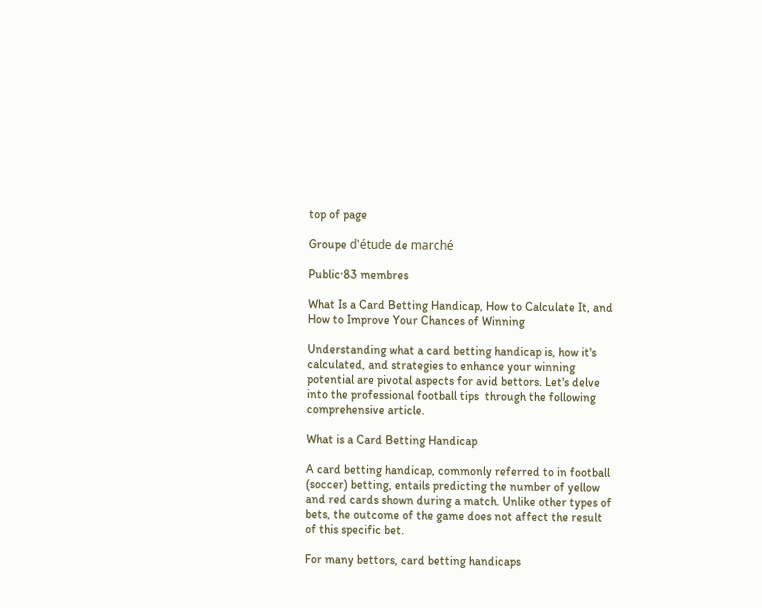top of page

Groupe d'étude de marché

Public·83 membres

What Is a Card Betting Handicap, How to Calculate It, and How to Improve Your Chances of Winning

Understanding what a card betting handicap is, how it's calculated, and strategies to enhance your winning potential are pivotal aspects for avid bettors. Let's delve into the professional football tips  through the following comprehensive article.

What is a Card Betting Handicap

A card betting handicap, commonly referred to in football (soccer) betting, entails predicting the number of yellow and red cards shown during a match. Unlike other types of bets, the outcome of the game does not affect the result of this specific bet.

For many bettors, card betting handicaps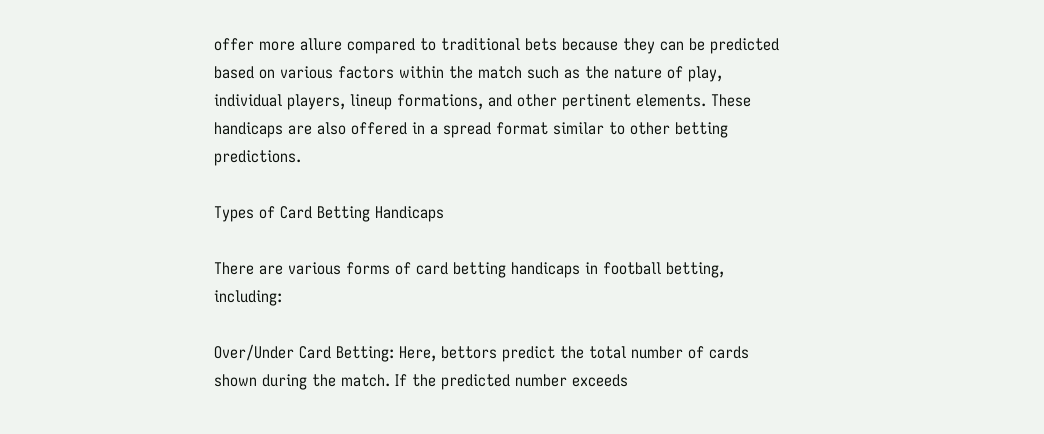offer more allure compared to traditional bets because they can be predicted based on various factors within the match such as the nature of play, individual players, lineup formations, and other pertinent elements. These handicaps are also offered in a spread format similar to other betting predictions.

Types of Card Betting Handicaps

There are various forms of card betting handicaps in football betting, including:

Over/Under Card Betting: Here, bettors predict the total number of cards shown during the match. If the predicted number exceeds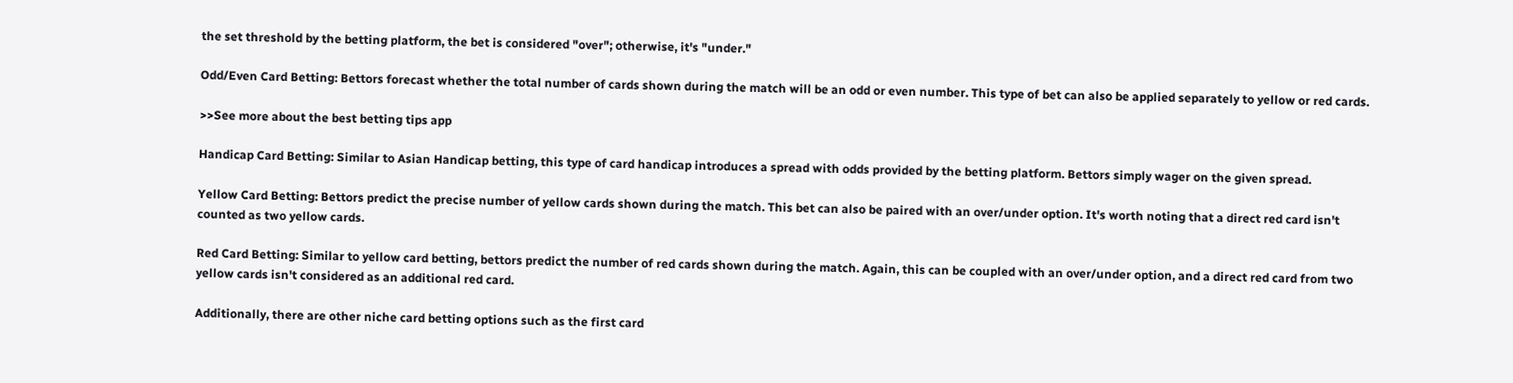the set threshold by the betting platform, the bet is considered "over"; otherwise, it's "under."

Odd/Even Card Betting: Bettors forecast whether the total number of cards shown during the match will be an odd or even number. This type of bet can also be applied separately to yellow or red cards.

>>See more about the best betting tips app

Handicap Card Betting: Similar to Asian Handicap betting, this type of card handicap introduces a spread with odds provided by the betting platform. Bettors simply wager on the given spread.

Yellow Card Betting: Bettors predict the precise number of yellow cards shown during the match. This bet can also be paired with an over/under option. It's worth noting that a direct red card isn't counted as two yellow cards.

Red Card Betting: Similar to yellow card betting, bettors predict the number of red cards shown during the match. Again, this can be coupled with an over/under option, and a direct red card from two yellow cards isn't considered as an additional red card.

Additionally, there are other niche card betting options such as the first card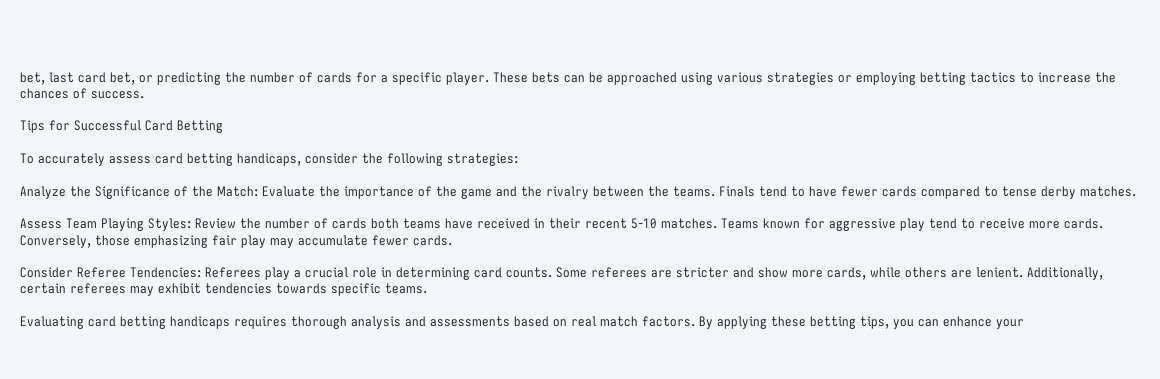bet, last card bet, or predicting the number of cards for a specific player. These bets can be approached using various strategies or employing betting tactics to increase the chances of success.

Tips for Successful Card Betting

To accurately assess card betting handicaps, consider the following strategies:

Analyze the Significance of the Match: Evaluate the importance of the game and the rivalry between the teams. Finals tend to have fewer cards compared to tense derby matches.

Assess Team Playing Styles: Review the number of cards both teams have received in their recent 5-10 matches. Teams known for aggressive play tend to receive more cards. Conversely, those emphasizing fair play may accumulate fewer cards.

Consider Referee Tendencies: Referees play a crucial role in determining card counts. Some referees are stricter and show more cards, while others are lenient. Additionally, certain referees may exhibit tendencies towards specific teams.

Evaluating card betting handicaps requires thorough analysis and assessments based on real match factors. By applying these betting tips, you can enhance your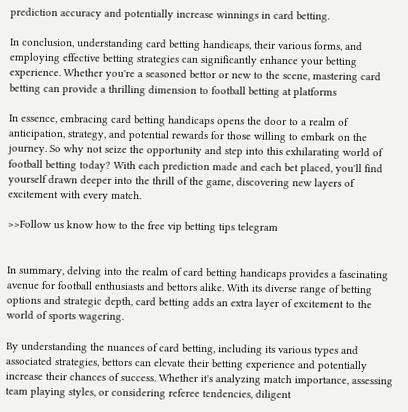prediction accuracy and potentially increase winnings in card betting.

In conclusion, understanding card betting handicaps, their various forms, and employing effective betting strategies can significantly enhance your betting experience. Whether you're a seasoned bettor or new to the scene, mastering card betting can provide a thrilling dimension to football betting at platforms

In essence, embracing card betting handicaps opens the door to a realm of anticipation, strategy, and potential rewards for those willing to embark on the journey. So why not seize the opportunity and step into this exhilarating world of football betting today? With each prediction made and each bet placed, you'll find yourself drawn deeper into the thrill of the game, discovering new layers of excitement with every match.

>>Follow us know how to the free vip betting tips telegram


In summary, delving into the realm of card betting handicaps provides a fascinating avenue for football enthusiasts and bettors alike. With its diverse range of betting options and strategic depth, card betting adds an extra layer of excitement to the world of sports wagering.

By understanding the nuances of card betting, including its various types and associated strategies, bettors can elevate their betting experience and potentially increase their chances of success. Whether it's analyzing match importance, assessing team playing styles, or considering referee tendencies, diligent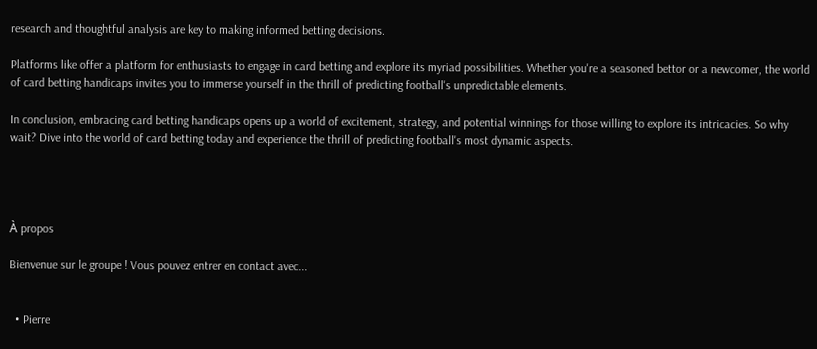research and thoughtful analysis are key to making informed betting decisions.

Platforms like offer a platform for enthusiasts to engage in card betting and explore its myriad possibilities. Whether you're a seasoned bettor or a newcomer, the world of card betting handicaps invites you to immerse yourself in the thrill of predicting football's unpredictable elements.

In conclusion, embracing card betting handicaps opens up a world of excitement, strategy, and potential winnings for those willing to explore its intricacies. So why wait? Dive into the world of card betting today and experience the thrill of predicting football's most dynamic aspects.




À propos

Bienvenue sur le groupe ! Vous pouvez entrer en contact avec...


  • Pierre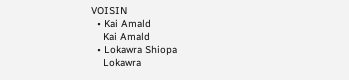VOISIN
  • Kai Amald
    Kai Amald
  • Lokawra Shiopa
    Lokawra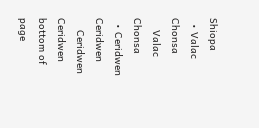Shiopa
  • Valac Chonsa
    Valac Chonsa
  • Ceridwen Ceridwen
    Ceridwen Ceridwen
bottom of page